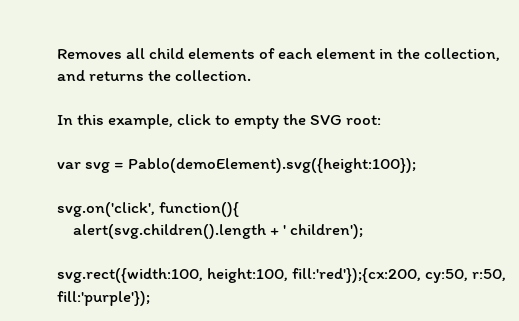Removes all child elements of each element in the collection, and returns the collection.

In this example, click to empty the SVG root:

var svg = Pablo(demoElement).svg({height:100});

svg.on('click', function(){
    alert(svg.children().length + ' children');

svg.rect({width:100, height:100, fill:'red'});{cx:200, cy:50, r:50, fill:'purple'});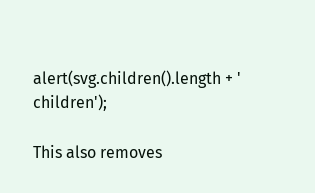alert(svg.children().length + ' children');

This also removes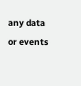any data or events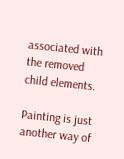associated with the removed child elements.

Painting is just another way of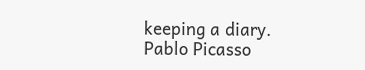keeping a diary.
Pablo Picasso